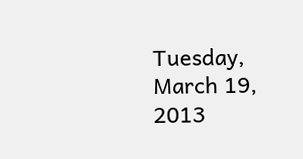Tuesday, March 19, 2013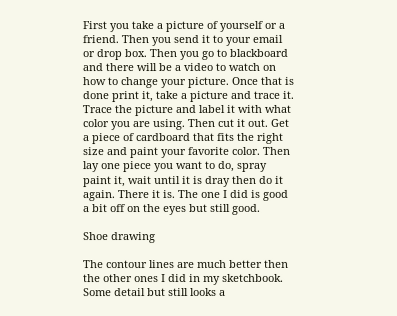First you take a picture of yourself or a friend. Then you send it to your email or drop box. Then you go to blackboard and there will be a video to watch on how to change your picture. Once that is done print it, take a picture and trace it. Trace the picture and label it with what color you are using. Then cut it out. Get a piece of cardboard that fits the right size and paint your favorite color. Then lay one piece you want to do, spray paint it, wait until it is dray then do it again. There it is. The one I did is good a bit off on the eyes but still good.

Shoe drawing

The contour lines are much better then the other ones I did in my sketchbook. Some detail but still looks a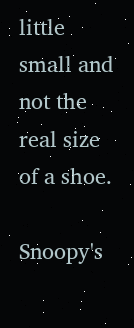little small and not the real size of a shoe.

Snoopy's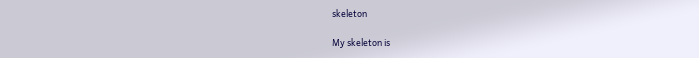skeleton

My skeleton is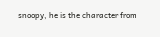snoopy, he is the character from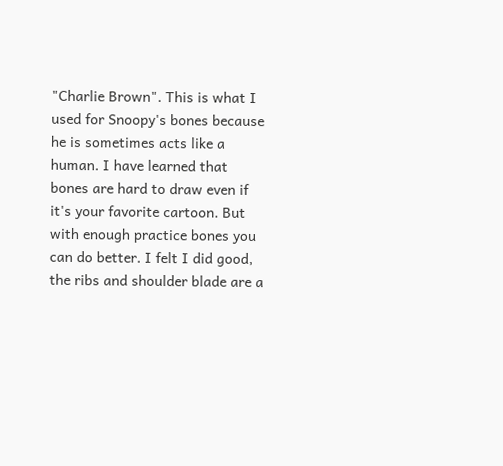"Charlie Brown". This is what I used for Snoopy's bones because he is sometimes acts like a human. I have learned that bones are hard to draw even if it's your favorite cartoon. But with enough practice bones you can do better. I felt I did good, the ribs and shoulder blade are a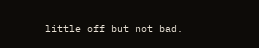little off but not bad.